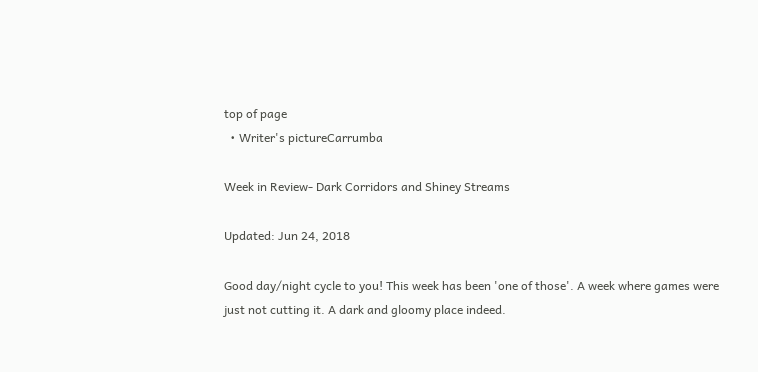top of page
  • Writer's pictureCarrumba

Week in Review- Dark Corridors and Shiney Streams

Updated: Jun 24, 2018

Good day/night cycle to you! This week has been 'one of those'. A week where games were just not cutting it. A dark and gloomy place indeed.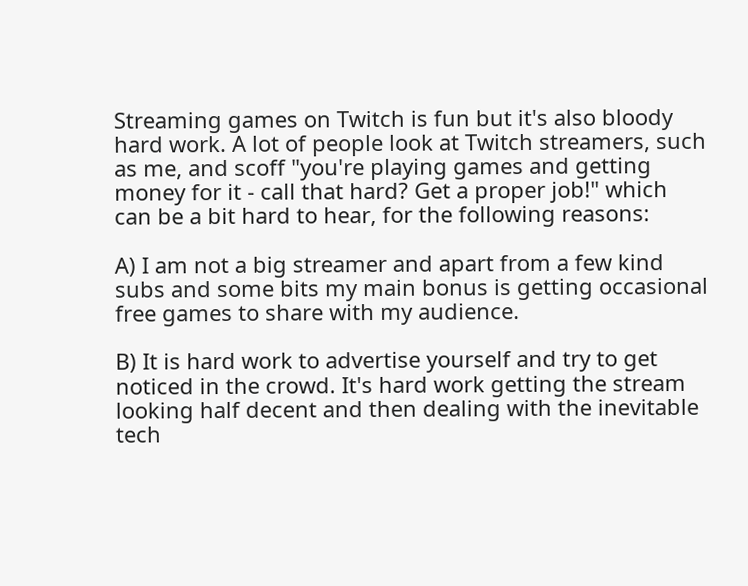Streaming games on Twitch is fun but it's also bloody hard work. A lot of people look at Twitch streamers, such as me, and scoff "you're playing games and getting money for it - call that hard? Get a proper job!" which can be a bit hard to hear, for the following reasons:

A) I am not a big streamer and apart from a few kind subs and some bits my main bonus is getting occasional free games to share with my audience.

B) It is hard work to advertise yourself and try to get noticed in the crowd. It's hard work getting the stream looking half decent and then dealing with the inevitable tech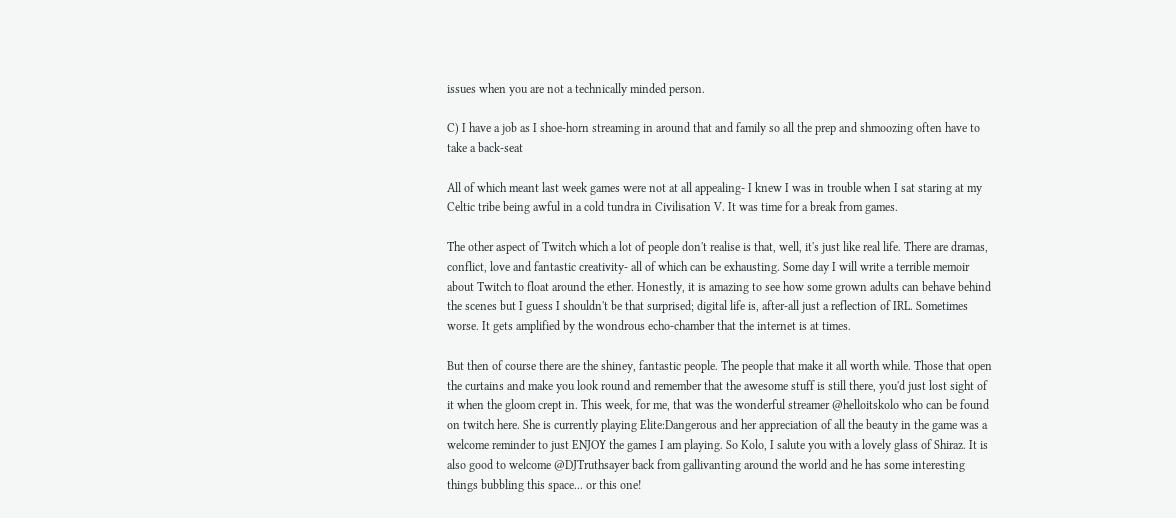issues when you are not a technically minded person.

C) I have a job as I shoe-horn streaming in around that and family so all the prep and shmoozing often have to take a back-seat

All of which meant last week games were not at all appealing- I knew I was in trouble when I sat staring at my Celtic tribe being awful in a cold tundra in Civilisation V. It was time for a break from games.

The other aspect of Twitch which a lot of people don't realise is that, well, it's just like real life. There are dramas, conflict, love and fantastic creativity- all of which can be exhausting. Some day I will write a terrible memoir about Twitch to float around the ether. Honestly, it is amazing to see how some grown adults can behave behind the scenes but I guess I shouldn't be that surprised; digital life is, after-all just a reflection of IRL. Sometimes worse. It gets amplified by the wondrous echo-chamber that the internet is at times.

But then of course there are the shiney, fantastic people. The people that make it all worth while. Those that open the curtains and make you look round and remember that the awesome stuff is still there, you'd just lost sight of it when the gloom crept in. This week, for me, that was the wonderful streamer @helloitskolo who can be found on twitch here. She is currently playing Elite:Dangerous and her appreciation of all the beauty in the game was a welcome reminder to just ENJOY the games I am playing. So Kolo, I salute you with a lovely glass of Shiraz. It is also good to welcome @DJTruthsayer back from gallivanting around the world and he has some interesting things bubbling this space... or this one!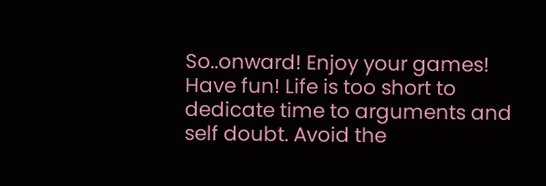So..onward! Enjoy your games! Have fun! Life is too short to dedicate time to arguments and self doubt. Avoid the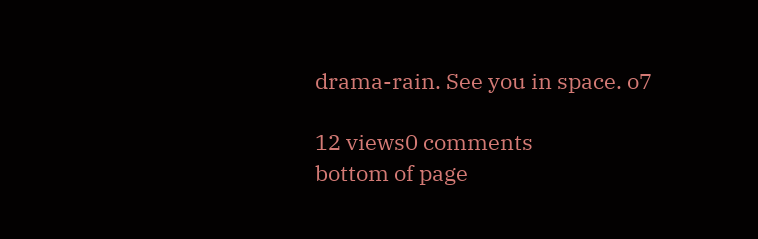drama-rain. See you in space. o7

12 views0 comments
bottom of page